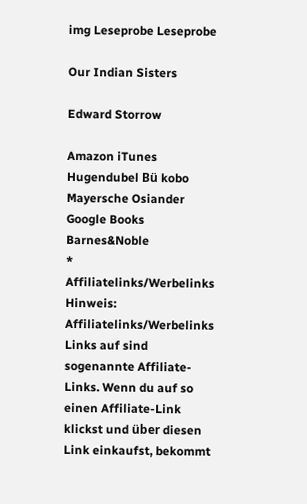img Leseprobe Leseprobe

Our Indian Sisters

Edward Storrow

Amazon iTunes Hugendubel Bü kobo Mayersche Osiander Google Books Barnes&Noble
* Affiliatelinks/Werbelinks
Hinweis: Affiliatelinks/Werbelinks
Links auf sind sogenannte Affiliate-Links. Wenn du auf so einen Affiliate-Link klickst und über diesen Link einkaufst, bekommt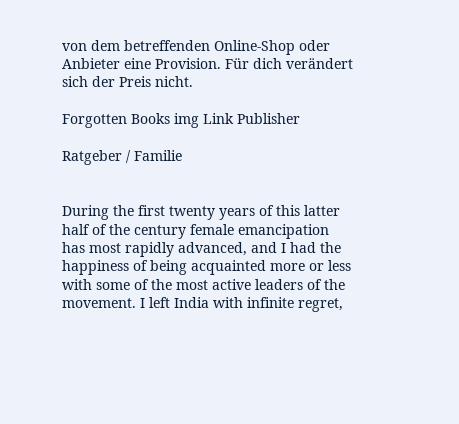von dem betreffenden Online-Shop oder Anbieter eine Provision. Für dich verändert sich der Preis nicht.

Forgotten Books img Link Publisher

Ratgeber / Familie


During the first twenty years of this latter half of the century female emancipation has most rapidly advanced, and I had the happiness of being acquainted more or less with some of the most active leaders of the movement. I left India with infinite regret,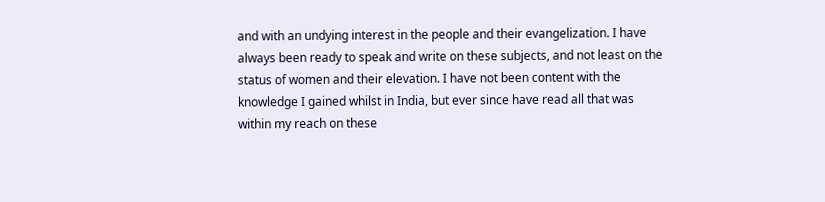and with an undying interest in the people and their evangelization. I have always been ready to speak and write on these subjects, and not least on the status of women and their elevation. I have not been content with the knowledge I gained whilst in India, but ever since have read all that was within my reach on these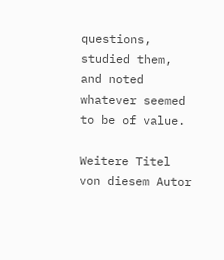questions, studied them, and noted whatever seemed to be of value.

Weitere Titel von diesem Autor